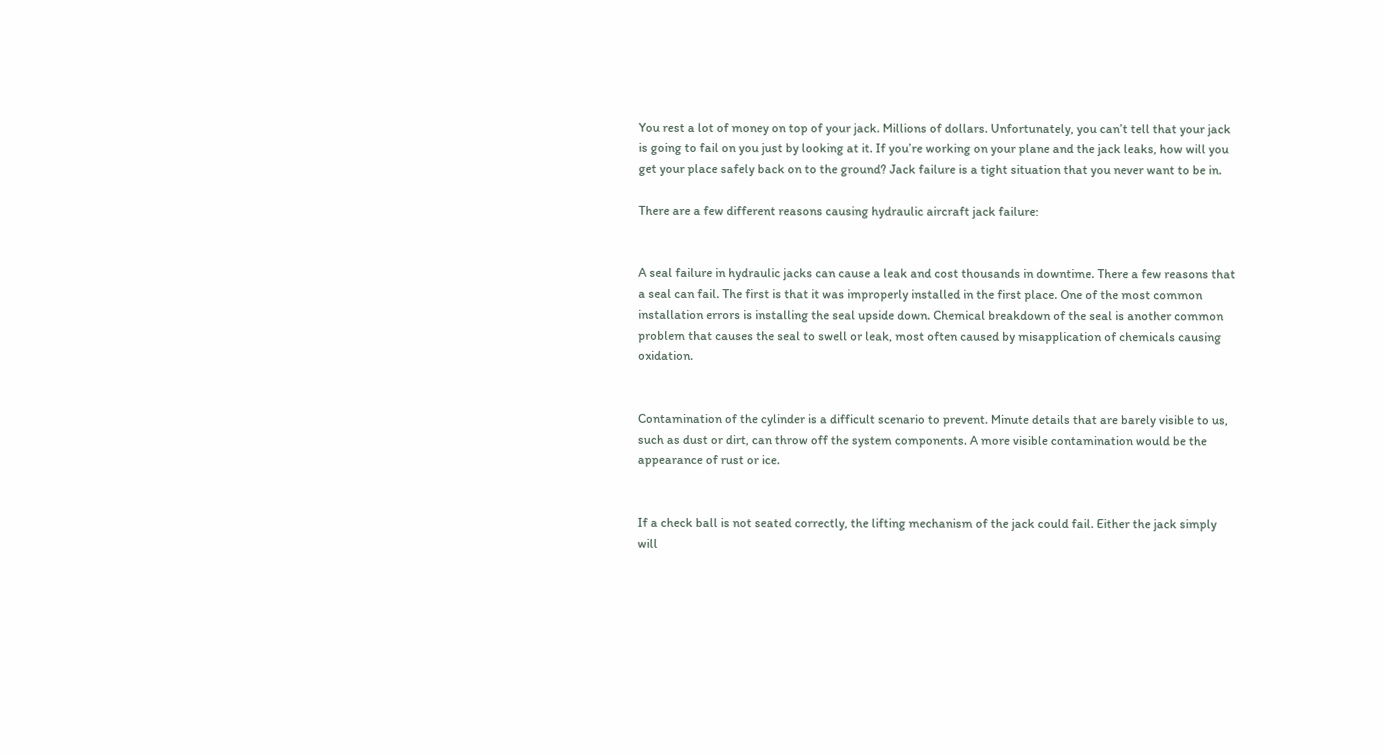You rest a lot of money on top of your jack. Millions of dollars. Unfortunately, you can’t tell that your jack is going to fail on you just by looking at it. If you’re working on your plane and the jack leaks, how will you get your place safely back on to the ground? Jack failure is a tight situation that you never want to be in.

There are a few different reasons causing hydraulic aircraft jack failure:


A seal failure in hydraulic jacks can cause a leak and cost thousands in downtime. There a few reasons that a seal can fail. The first is that it was improperly installed in the first place. One of the most common installation errors is installing the seal upside down. Chemical breakdown of the seal is another common problem that causes the seal to swell or leak, most often caused by misapplication of chemicals causing oxidation.


Contamination of the cylinder is a difficult scenario to prevent. Minute details that are barely visible to us, such as dust or dirt, can throw off the system components. A more visible contamination would be the appearance of rust or ice.


If a check ball is not seated correctly, the lifting mechanism of the jack could fail. Either the jack simply will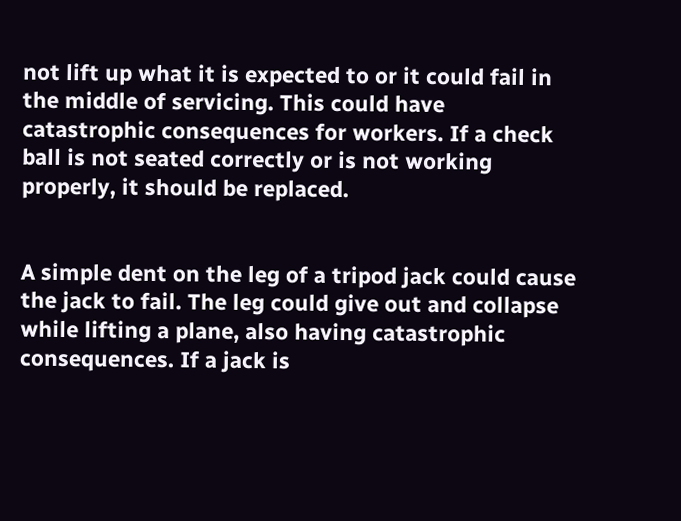not lift up what it is expected to or it could fail in the middle of servicing. This could have catastrophic consequences for workers. If a check ball is not seated correctly or is not working properly, it should be replaced.


A simple dent on the leg of a tripod jack could cause the jack to fail. The leg could give out and collapse while lifting a plane, also having catastrophic consequences. If a jack is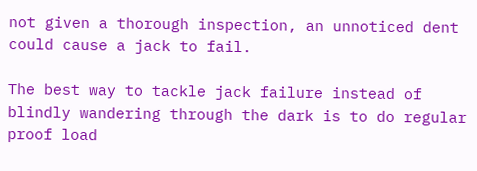not given a thorough inspection, an unnoticed dent could cause a jack to fail.

The best way to tackle jack failure instead of blindly wandering through the dark is to do regular proof load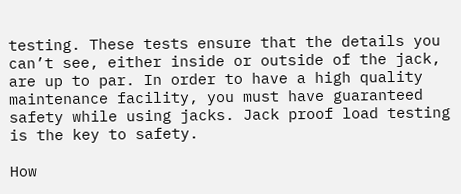testing. These tests ensure that the details you can’t see, either inside or outside of the jack, are up to par. In order to have a high quality maintenance facility, you must have guaranteed safety while using jacks. Jack proof load testing is the key to safety.

How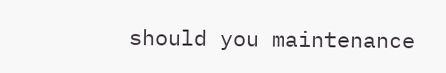should you maintenance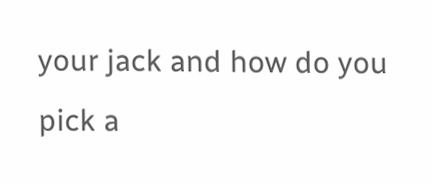your jack and how do you pick a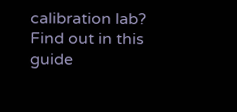calibration lab?
Find out in this guide